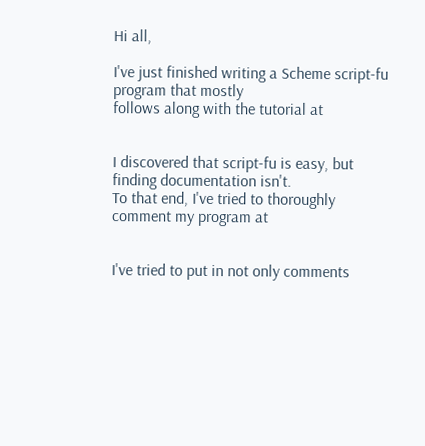Hi all,

I've just finished writing a Scheme script-fu program that mostly
follows along with the tutorial at


I discovered that script-fu is easy, but finding documentation isn't.
To that end, I've tried to thoroughly comment my program at


I've tried to put in not only comments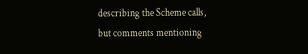describing the Scheme calls,
but comments mentioning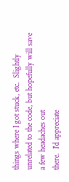things where I got stuck, etc.  Slightly
unrelated to the code, but hopefully will save a few headaches out
there.  I'd appreciate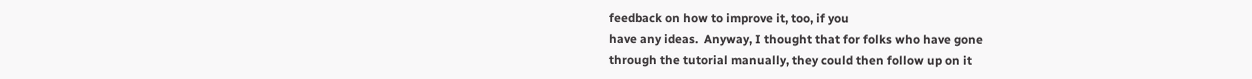feedback on how to improve it, too, if you
have any ideas.  Anyway, I thought that for folks who have gone
through the tutorial manually, they could then follow up on it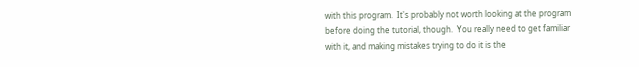with this program.  It's probably not worth looking at the program
before doing the tutorial, though.  You really need to get familiar
with it, and making mistakes trying to do it is the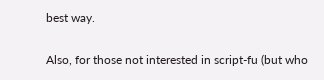best way.

Also, for those not interested in script-fu (but who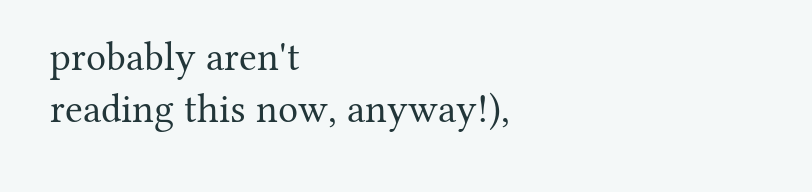probably aren't
reading this now, anyway!),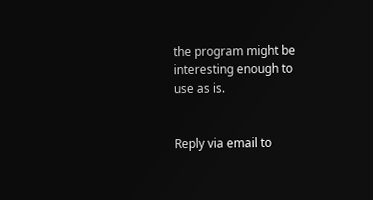the program might be interesting enough to
use as is.


Reply via email to